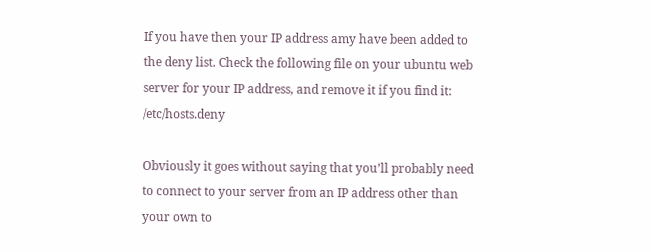If you have then your IP address amy have been added to the deny list. Check the following file on your ubuntu web server for your IP address, and remove it if you find it: /etc/hosts.deny

Obviously it goes without saying that you’ll probably need to connect to your server from an IP address other than your own to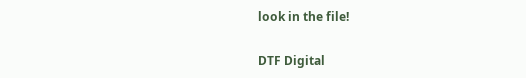look in the file!

DTF Digital